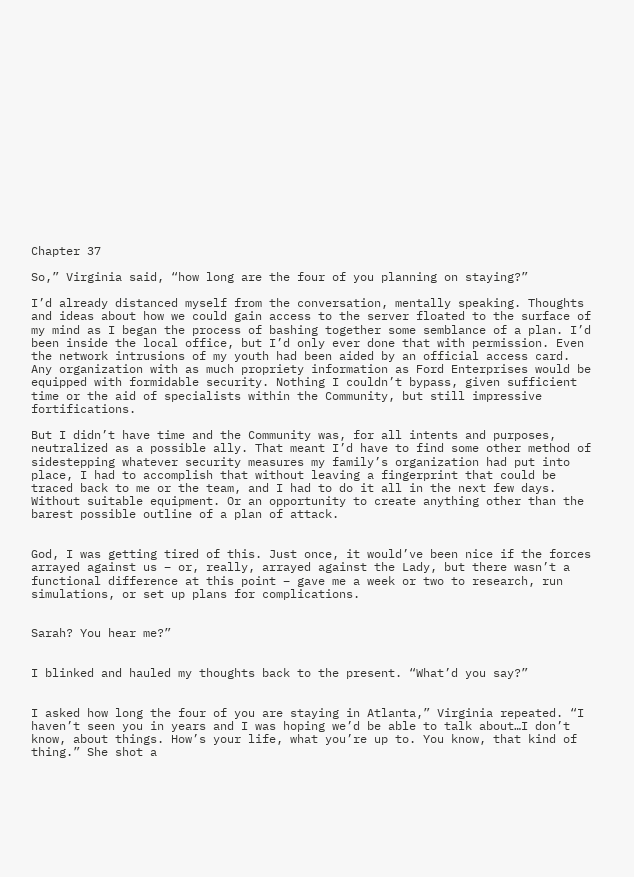Chapter 37

So,” Virginia said, “how long are the four of you planning on staying?”

I’d already distanced myself from the conversation, mentally speaking. Thoughts and ideas about how we could gain access to the server floated to the surface of my mind as I began the process of bashing together some semblance of a plan. I’d been inside the local office, but I’d only ever done that with permission. Even the network intrusions of my youth had been aided by an official access card. Any organization with as much propriety information as Ford Enterprises would be equipped with formidable security. Nothing I couldn’t bypass, given sufficient time or the aid of specialists within the Community, but still impressive fortifications.

But I didn’t have time and the Community was, for all intents and purposes, neutralized as a possible ally. That meant I’d have to find some other method of sidestepping whatever security measures my family’s organization had put into place, I had to accomplish that without leaving a fingerprint that could be traced back to me or the team, and I had to do it all in the next few days. Without suitable equipment. Or an opportunity to create anything other than the barest possible outline of a plan of attack.


God, I was getting tired of this. Just once, it would’ve been nice if the forces arrayed against us – or, really, arrayed against the Lady, but there wasn’t a functional difference at this point – gave me a week or two to research, run simulations, or set up plans for complications.


Sarah? You hear me?”


I blinked and hauled my thoughts back to the present. “What’d you say?”


I asked how long the four of you are staying in Atlanta,” Virginia repeated. “I haven’t seen you in years and I was hoping we’d be able to talk about…I don’t know, about things. How’s your life, what you’re up to. You know, that kind of thing.” She shot a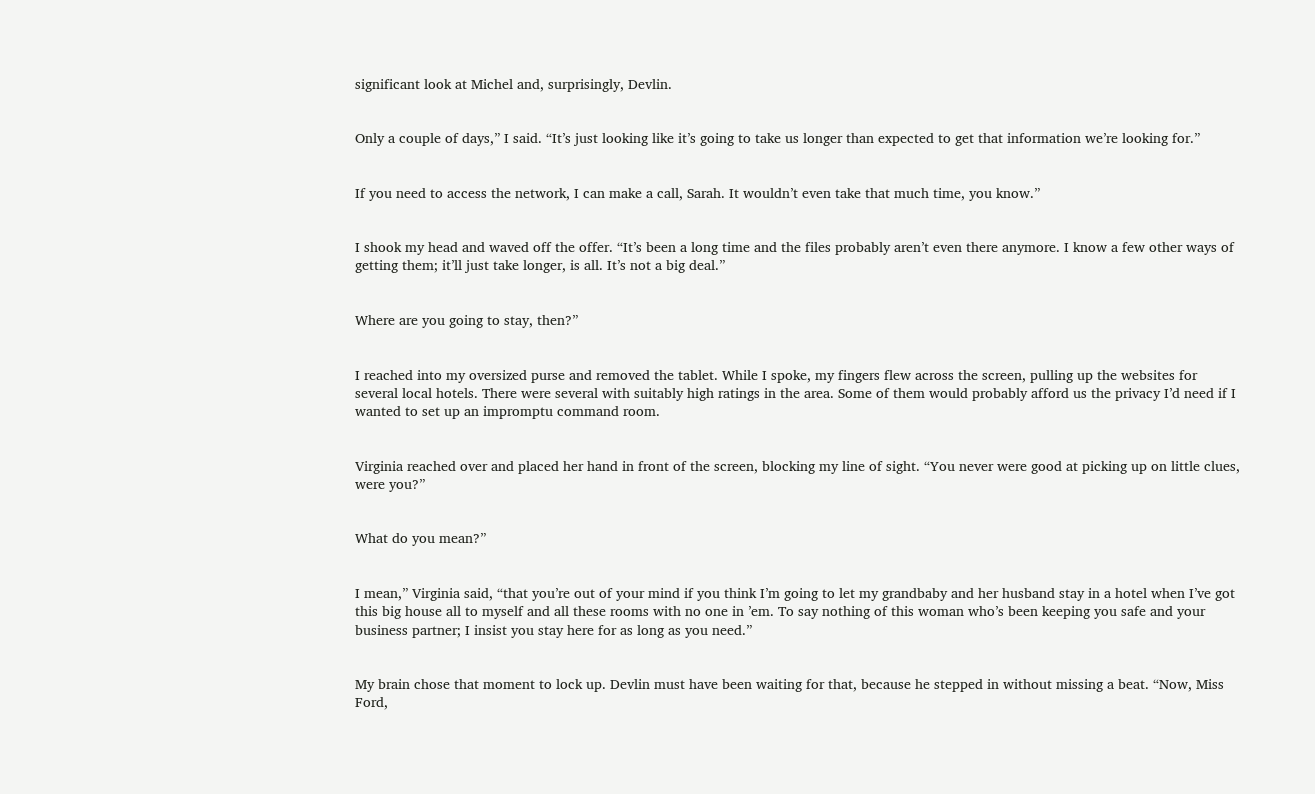significant look at Michel and, surprisingly, Devlin.


Only a couple of days,” I said. “It’s just looking like it’s going to take us longer than expected to get that information we’re looking for.”


If you need to access the network, I can make a call, Sarah. It wouldn’t even take that much time, you know.”


I shook my head and waved off the offer. “It’s been a long time and the files probably aren’t even there anymore. I know a few other ways of getting them; it’ll just take longer, is all. It’s not a big deal.”


Where are you going to stay, then?”


I reached into my oversized purse and removed the tablet. While I spoke, my fingers flew across the screen, pulling up the websites for several local hotels. There were several with suitably high ratings in the area. Some of them would probably afford us the privacy I’d need if I wanted to set up an impromptu command room.


Virginia reached over and placed her hand in front of the screen, blocking my line of sight. “You never were good at picking up on little clues, were you?”


What do you mean?”


I mean,” Virginia said, “that you’re out of your mind if you think I’m going to let my grandbaby and her husband stay in a hotel when I’ve got this big house all to myself and all these rooms with no one in ’em. To say nothing of this woman who’s been keeping you safe and your business partner; I insist you stay here for as long as you need.”


My brain chose that moment to lock up. Devlin must have been waiting for that, because he stepped in without missing a beat. “Now, Miss Ford,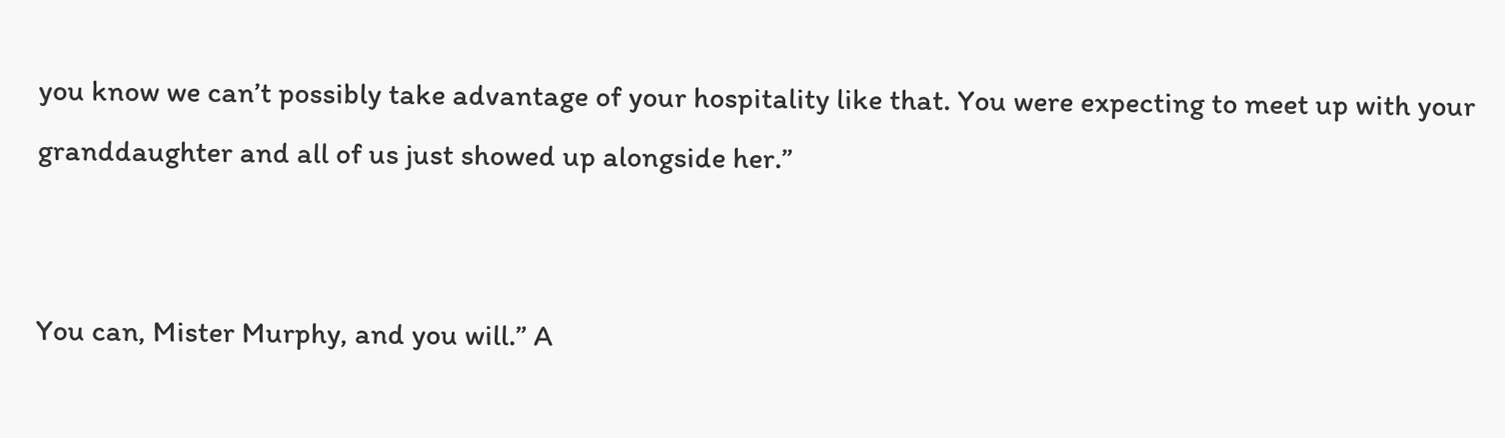you know we can’t possibly take advantage of your hospitality like that. You were expecting to meet up with your granddaughter and all of us just showed up alongside her.”


You can, Mister Murphy, and you will.” A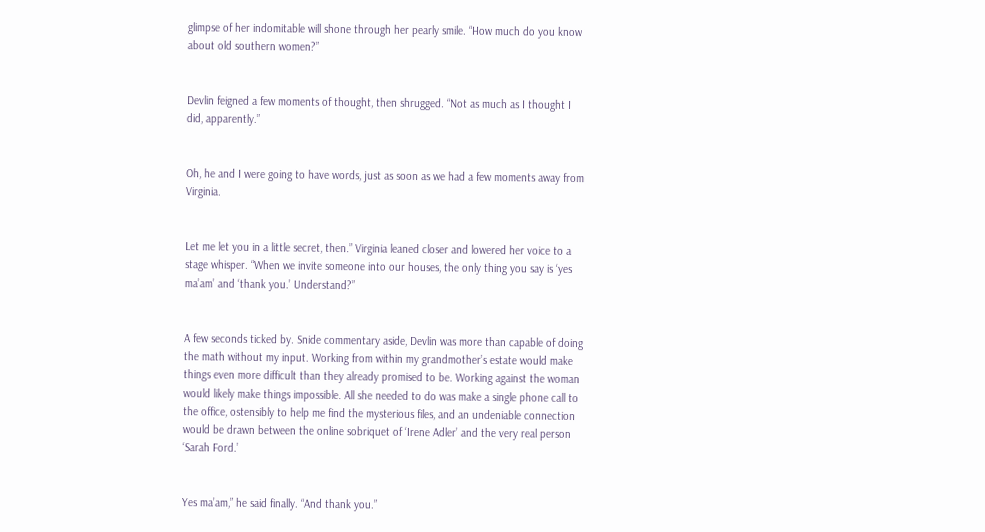glimpse of her indomitable will shone through her pearly smile. “How much do you know about old southern women?”


Devlin feigned a few moments of thought, then shrugged. “Not as much as I thought I did, apparently.”


Oh, he and I were going to have words, just as soon as we had a few moments away from Virginia.


Let me let you in a little secret, then.” Virginia leaned closer and lowered her voice to a stage whisper. “When we invite someone into our houses, the only thing you say is ‘yes ma’am’ and ‘thank you.’ Understand?”


A few seconds ticked by. Snide commentary aside, Devlin was more than capable of doing the math without my input. Working from within my grandmother’s estate would make things even more difficult than they already promised to be. Working against the woman would likely make things impossible. All she needed to do was make a single phone call to the office, ostensibly to help me find the mysterious files, and an undeniable connection would be drawn between the online sobriquet of ‘Irene Adler’ and the very real person ‘Sarah Ford.’


Yes ma’am,” he said finally. “And thank you.”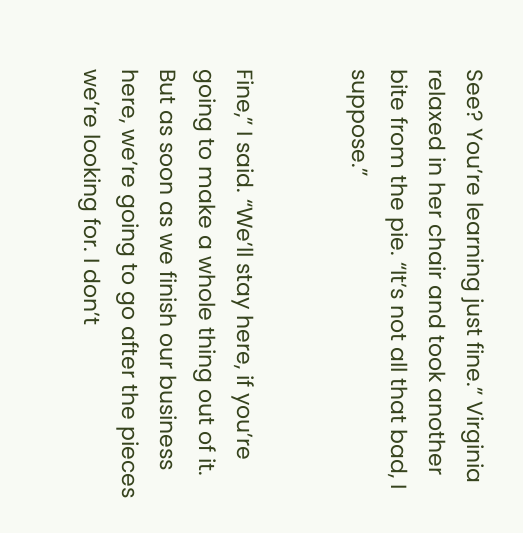See? You’re learning just fine.” Virginia relaxed in her chair and took another bite from the pie. “It’s not all that bad, I suppose.”


Fine,” I said. “We’ll stay here, if you’re going to make a whole thing out of it. But as soon as we finish our business here, we’re going to go after the pieces we’re looking for. I don’t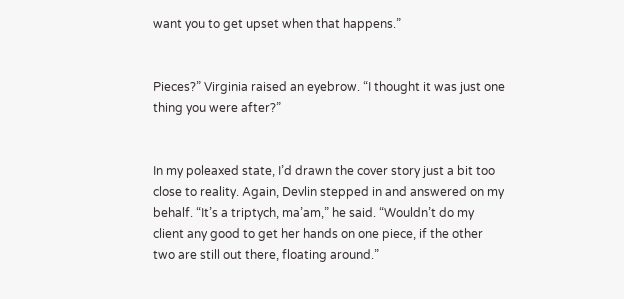want you to get upset when that happens.”


Pieces?” Virginia raised an eyebrow. “I thought it was just one thing you were after?”


In my poleaxed state, I’d drawn the cover story just a bit too close to reality. Again, Devlin stepped in and answered on my behalf. “It’s a triptych, ma’am,” he said. “Wouldn’t do my client any good to get her hands on one piece, if the other two are still out there, floating around.”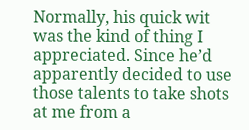Normally, his quick wit was the kind of thing I appreciated. Since he’d apparently decided to use those talents to take shots at me from a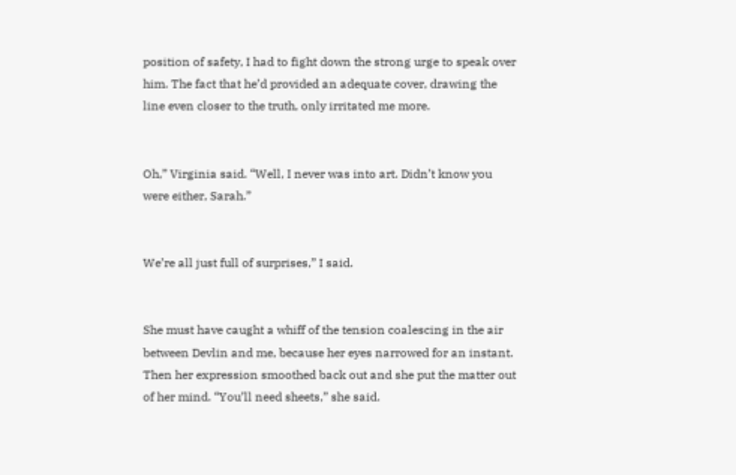position of safety, I had to fight down the strong urge to speak over him. The fact that he’d provided an adequate cover, drawing the line even closer to the truth, only irritated me more.


Oh,” Virginia said. “Well, I never was into art. Didn’t know you were either, Sarah.”


We’re all just full of surprises,” I said.


She must have caught a whiff of the tension coalescing in the air between Devlin and me, because her eyes narrowed for an instant. Then her expression smoothed back out and she put the matter out of her mind. “You’ll need sheets,” she said.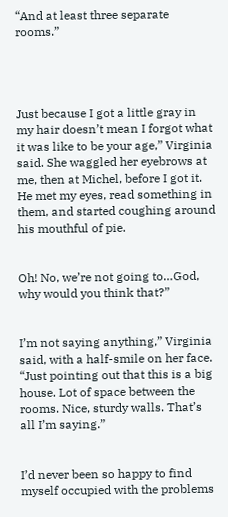“And at least three separate rooms.”




Just because I got a little gray in my hair doesn’t mean I forgot what it was like to be your age,” Virginia said. She waggled her eyebrows at me, then at Michel, before I got it. He met my eyes, read something in them, and started coughing around his mouthful of pie.


Oh! No, we’re not going to…God, why would you think that?”


I’m not saying anything,” Virginia said, with a half-smile on her face. “Just pointing out that this is a big house. Lot of space between the rooms. Nice, sturdy walls. That’s all I’m saying.”


I’d never been so happy to find myself occupied with the problems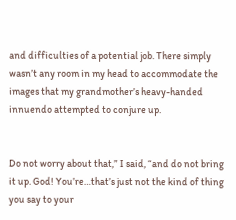and difficulties of a potential job. There simply wasn’t any room in my head to accommodate the images that my grandmother’s heavy-handed innuendo attempted to conjure up.


Do not worry about that,” I said, “and do not bring it up. God! You’re…that’s just not the kind of thing you say to your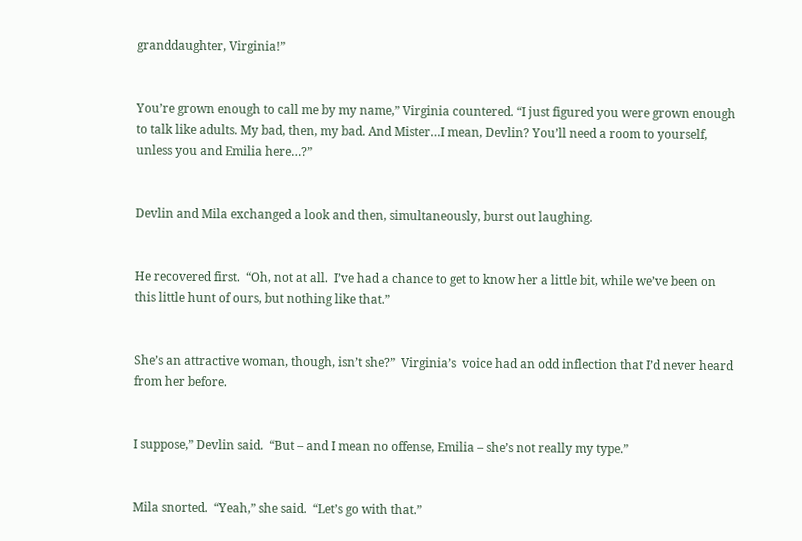granddaughter, Virginia!”


You’re grown enough to call me by my name,” Virginia countered. “I just figured you were grown enough to talk like adults. My bad, then, my bad. And Mister…I mean, Devlin? You’ll need a room to yourself, unless you and Emilia here…?”


Devlin and Mila exchanged a look and then, simultaneously, burst out laughing.


He recovered first.  “Oh, not at all.  I’ve had a chance to get to know her a little bit, while we’ve been on this little hunt of ours, but nothing like that.”


She’s an attractive woman, though, isn’t she?”  Virginia’s  voice had an odd inflection that I’d never heard from her before.


I suppose,” Devlin said.  “But – and I mean no offense, Emilia – she’s not really my type.”


Mila snorted.  “Yeah,” she said.  “Let’s go with that.”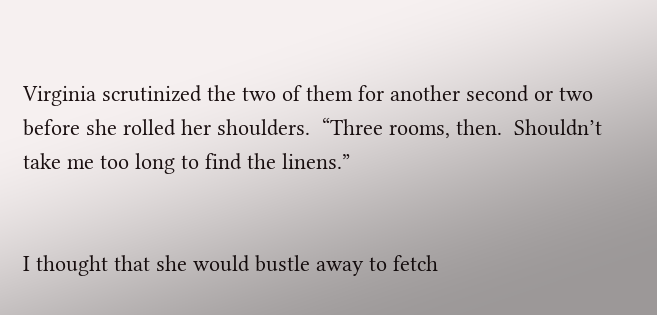Virginia scrutinized the two of them for another second or two before she rolled her shoulders.  “Three rooms, then.  Shouldn’t take me too long to find the linens.”


I thought that she would bustle away to fetch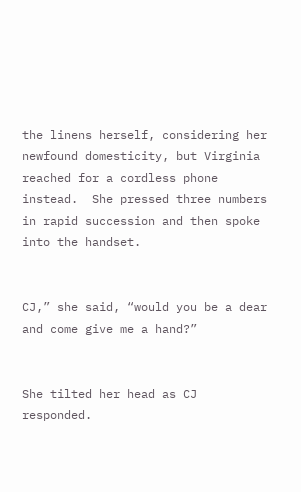the linens herself, considering her newfound domesticity, but Virginia reached for a cordless phone instead.  She pressed three numbers in rapid succession and then spoke into the handset.


CJ,” she said, “would you be a dear and come give me a hand?”


She tilted her head as CJ responded.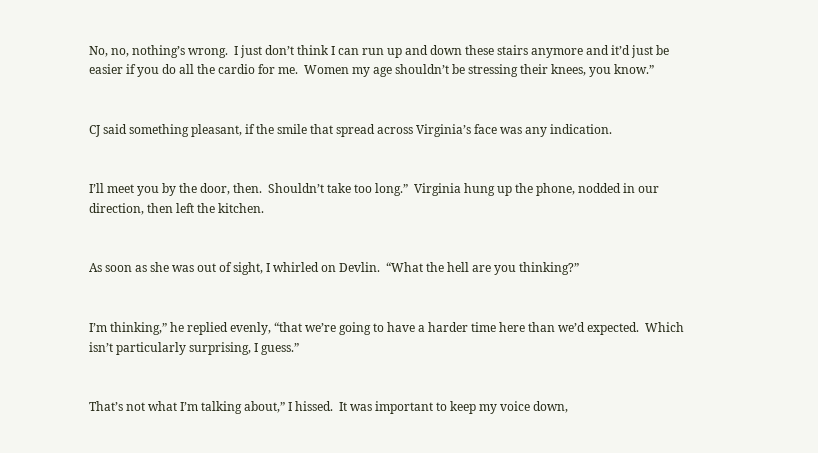No, no, nothing’s wrong.  I just don’t think I can run up and down these stairs anymore and it’d just be easier if you do all the cardio for me.  Women my age shouldn’t be stressing their knees, you know.”


CJ said something pleasant, if the smile that spread across Virginia’s face was any indication.


I’ll meet you by the door, then.  Shouldn’t take too long.”  Virginia hung up the phone, nodded in our direction, then left the kitchen.


As soon as she was out of sight, I whirled on Devlin.  “What the hell are you thinking?”


I’m thinking,” he replied evenly, “that we’re going to have a harder time here than we’d expected.  Which isn’t particularly surprising, I guess.”


That’s not what I’m talking about,” I hissed.  It was important to keep my voice down,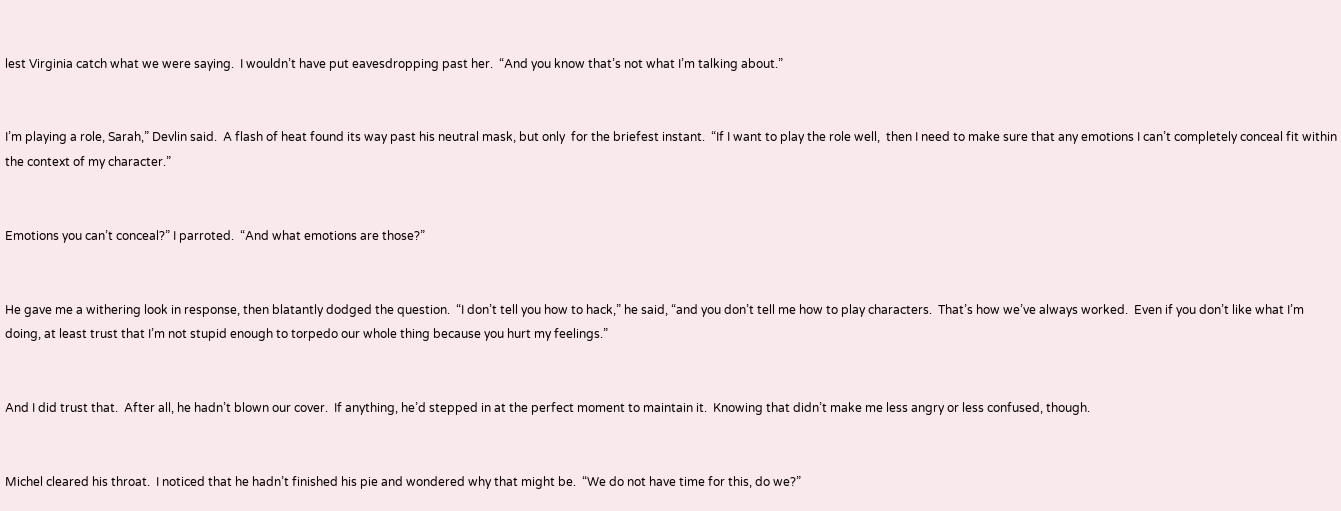lest Virginia catch what we were saying.  I wouldn’t have put eavesdropping past her.  “And you know that’s not what I’m talking about.”


I’m playing a role, Sarah,” Devlin said.  A flash of heat found its way past his neutral mask, but only  for the briefest instant.  “If I want to play the role well,  then I need to make sure that any emotions I can’t completely conceal fit within the context of my character.”


Emotions you can’t conceal?” I parroted.  “And what emotions are those?”


He gave me a withering look in response, then blatantly dodged the question.  “I don’t tell you how to hack,” he said, “and you don’t tell me how to play characters.  That’s how we’ve always worked.  Even if you don’t like what I’m doing, at least trust that I’m not stupid enough to torpedo our whole thing because you hurt my feelings.”


And I did trust that.  After all, he hadn’t blown our cover.  If anything, he’d stepped in at the perfect moment to maintain it.  Knowing that didn’t make me less angry or less confused, though.


Michel cleared his throat.  I noticed that he hadn’t finished his pie and wondered why that might be.  “We do not have time for this, do we?”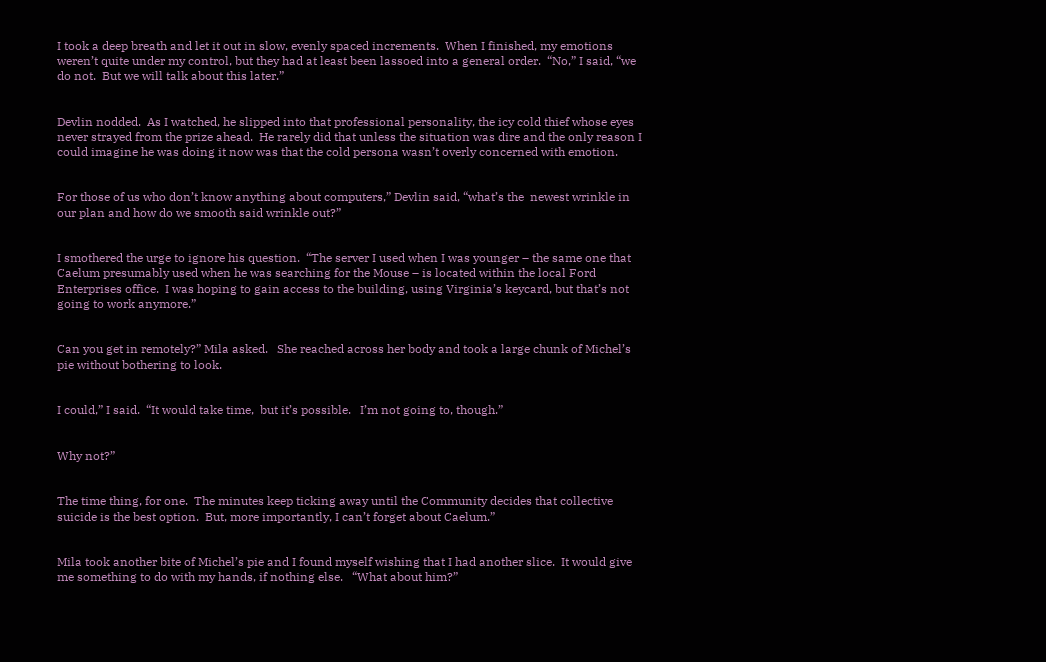I took a deep breath and let it out in slow, evenly spaced increments.  When I finished, my emotions weren’t quite under my control, but they had at least been lassoed into a general order.  “No,” I said, “we do not.  But we will talk about this later.”


Devlin nodded.  As I watched, he slipped into that professional personality, the icy cold thief whose eyes never strayed from the prize ahead.  He rarely did that unless the situation was dire and the only reason I could imagine he was doing it now was that the cold persona wasn’t overly concerned with emotion.


For those of us who don’t know anything about computers,” Devlin said, “what’s the  newest wrinkle in our plan and how do we smooth said wrinkle out?”


I smothered the urge to ignore his question.  “The server I used when I was younger – the same one that Caelum presumably used when he was searching for the Mouse – is located within the local Ford Enterprises office.  I was hoping to gain access to the building, using Virginia’s keycard, but that’s not going to work anymore.”


Can you get in remotely?” Mila asked.   She reached across her body and took a large chunk of Michel’s pie without bothering to look.


I could,” I said.  “It would take time,  but it’s possible.   I’m not going to, though.”


Why not?”


The time thing, for one.  The minutes keep ticking away until the Community decides that collective suicide is the best option.  But, more importantly, I can’t forget about Caelum.”


Mila took another bite of Michel’s pie and I found myself wishing that I had another slice.  It would give me something to do with my hands, if nothing else.   “What about him?”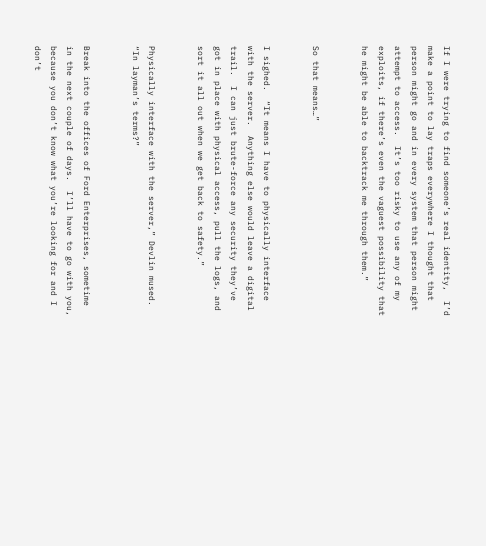If I were trying to find someone’s real identity,  I’d make a point to lay traps everywhere I thought that person might go and in every system that person might attempt to access.  It’s too risky to use any of my exploits, if there’s even the vaguest possibility that he might be able to backtrack me through them.”


So that means…”


I sighed.  “It means I have to physically interface with the server.  Anything else would leave a digital trail.  I can just brute-force any security they’ve got in place with physical access, pull the logs, and sort it all out when we get back to safety.”


Physically interface with the server,” Devlin mused.  “In layman’s terms?”


Break into the offices of Ford Enterprises, sometime in the next couple of days.  I’ll have to go with you, because you don’t know what you’re looking for and I don’t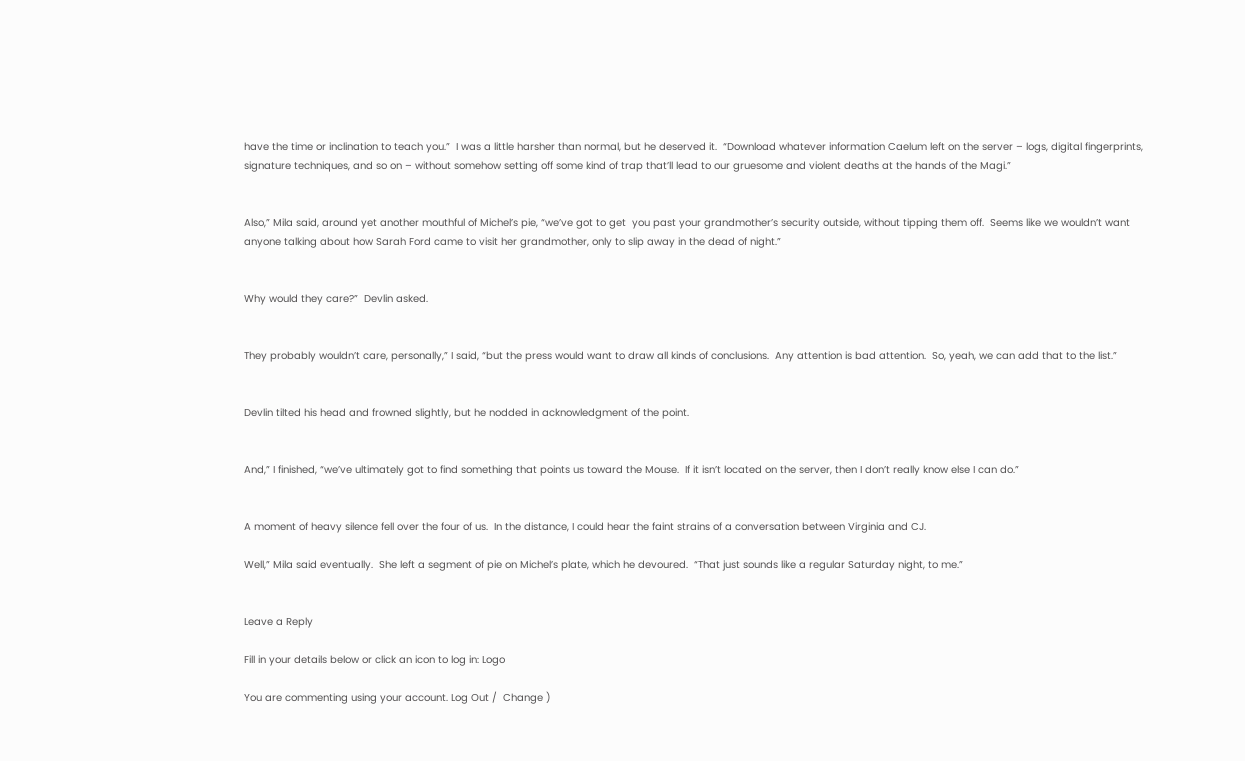have the time or inclination to teach you.”  I was a little harsher than normal, but he deserved it.  “Download whatever information Caelum left on the server – logs, digital fingerprints, signature techniques, and so on – without somehow setting off some kind of trap that’ll lead to our gruesome and violent deaths at the hands of the Magi.”


Also,” Mila said, around yet another mouthful of Michel’s pie, “we’ve got to get  you past your grandmother’s security outside, without tipping them off.  Seems like we wouldn’t want anyone talking about how Sarah Ford came to visit her grandmother, only to slip away in the dead of night.”


Why would they care?”  Devlin asked.


They probably wouldn’t care, personally,” I said, “but the press would want to draw all kinds of conclusions.  Any attention is bad attention.  So, yeah, we can add that to the list.”


Devlin tilted his head and frowned slightly, but he nodded in acknowledgment of the point.


And,” I finished, “we’ve ultimately got to find something that points us toward the Mouse.  If it isn’t located on the server, then I don’t really know else I can do.”


A moment of heavy silence fell over the four of us.  In the distance, I could hear the faint strains of a conversation between Virginia and CJ.

Well,” Mila said eventually.  She left a segment of pie on Michel’s plate, which he devoured.  “That just sounds like a regular Saturday night, to me.”


Leave a Reply

Fill in your details below or click an icon to log in: Logo

You are commenting using your account. Log Out /  Change )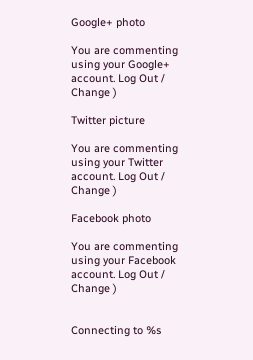Google+ photo

You are commenting using your Google+ account. Log Out /  Change )

Twitter picture

You are commenting using your Twitter account. Log Out /  Change )

Facebook photo

You are commenting using your Facebook account. Log Out /  Change )


Connecting to %s